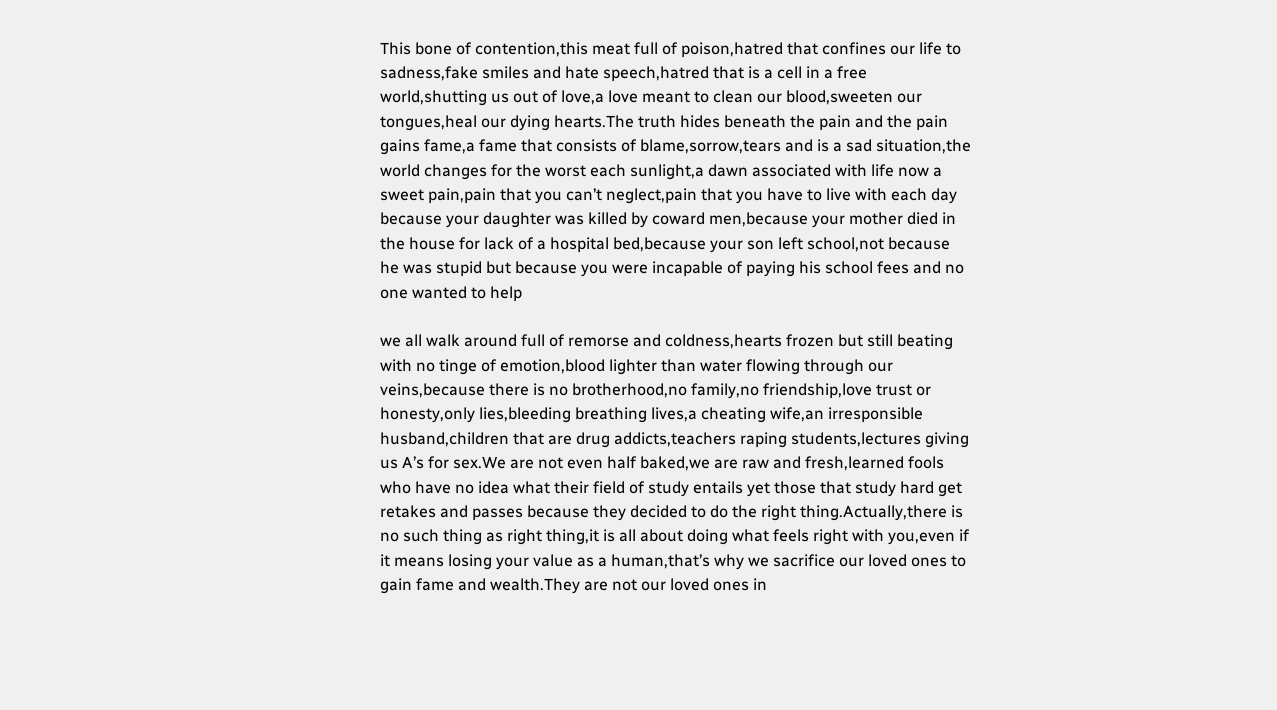This bone of contention,this meat full of poison,hatred that confines our life to sadness,fake smiles and hate speech,hatred that is a cell in a free world,shutting us out of love,a love meant to clean our blood,sweeten our tongues,heal our dying hearts.The truth hides beneath the pain and the pain gains fame,a fame that consists of blame,sorrow,tears and is a sad situation,the world changes for the worst each sunlight,a dawn associated with life now a sweet pain,pain that you can’t neglect,pain that you have to live with each day because your daughter was killed by coward men,because your mother died in the house for lack of a hospital bed,because your son left school,not because he was stupid but because you were incapable of paying his school fees and no one wanted to help

we all walk around full of remorse and coldness,hearts frozen but still beating with no tinge of emotion,blood lighter than water flowing through our veins,because there is no brotherhood,no family,no friendship,love trust or honesty,only lies,bleeding breathing lives,a cheating wife,an irresponsible husband,children that are drug addicts,teachers raping students,lectures giving us A’s for sex.We are not even half baked,we are raw and fresh,learned fools who have no idea what their field of study entails yet those that study hard get retakes and passes because they decided to do the right thing.Actually,there is no such thing as right thing,it is all about doing what feels right with you,even if it means losing your value as a human,that’s why we sacrifice our loved ones to gain fame and wealth.They are not our loved ones in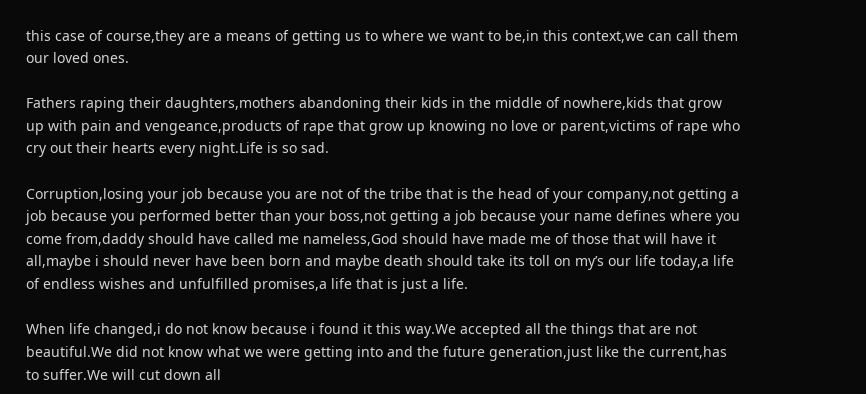this case of course,they are a means of getting us to where we want to be,in this context,we can call them our loved ones.

Fathers raping their daughters,mothers abandoning their kids in the middle of nowhere,kids that grow up with pain and vengeance,products of rape that grow up knowing no love or parent,victims of rape who cry out their hearts every night.Life is so sad.

Corruption,losing your job because you are not of the tribe that is the head of your company,not getting a job because you performed better than your boss,not getting a job because your name defines where you come from,daddy should have called me nameless,God should have made me of those that will have it all,maybe i should never have been born and maybe death should take its toll on my’s our life today,a life of endless wishes and unfulfilled promises,a life that is just a life.

When life changed,i do not know because i found it this way.We accepted all the things that are not beautiful.We did not know what we were getting into and the future generation,just like the current,has to suffer.We will cut down all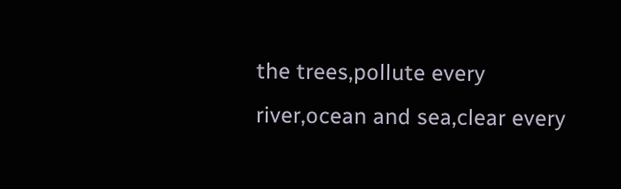the trees,pollute every river,ocean and sea,clear every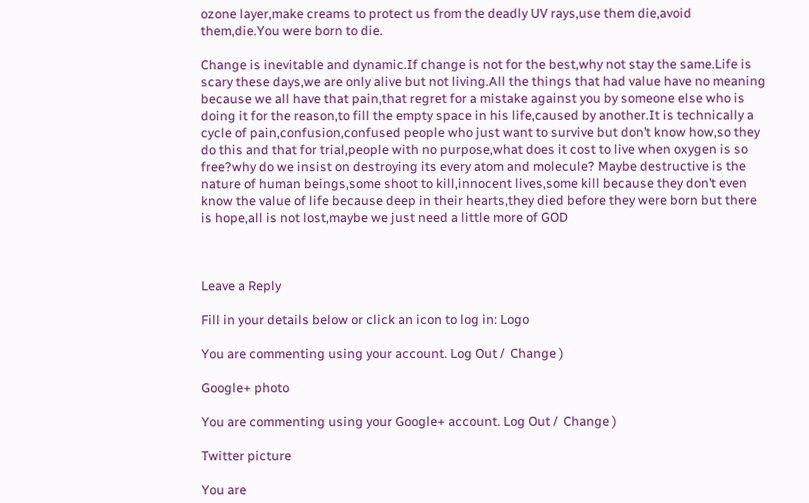ozone layer,make creams to protect us from the deadly UV rays,use them die,avoid them,die.You were born to die.

Change is inevitable and dynamic.If change is not for the best,why not stay the same.Life is scary these days,we are only alive but not living.All the things that had value have no meaning because we all have that pain,that regret for a mistake against you by someone else who is doing it for the reason,to fill the empty space in his life,caused by another.It is technically a cycle of pain,confusion,confused people who just want to survive but don’t know how,so they do this and that for trial,people with no purpose,what does it cost to live when oxygen is so free?why do we insist on destroying its every atom and molecule? Maybe destructive is the nature of human beings,some shoot to kill,innocent lives,some kill because they don’t even know the value of life because deep in their hearts,they died before they were born but there is hope,all is not lost,maybe we just need a little more of GOD



Leave a Reply

Fill in your details below or click an icon to log in: Logo

You are commenting using your account. Log Out /  Change )

Google+ photo

You are commenting using your Google+ account. Log Out /  Change )

Twitter picture

You are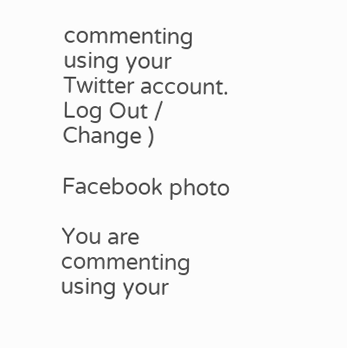commenting using your Twitter account. Log Out /  Change )

Facebook photo

You are commenting using your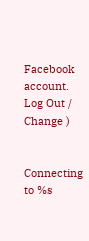Facebook account. Log Out /  Change )


Connecting to %s